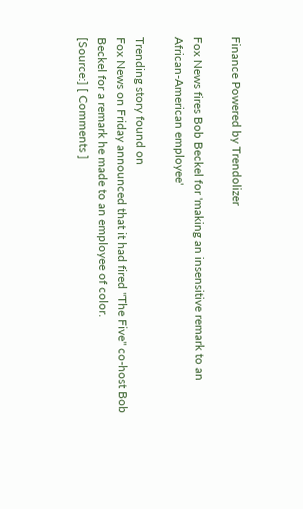Finance Powered by Trendolizer

Fox News fires Bob Beckel for 'making an insensitive remark to an African-American employee'

Trending story found on
Fox News on Friday announced that it had fired "The Five" co-host Bob Beckel for a remark he made to an employee of color.
[Source:] [ Comments ]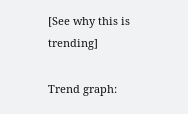[See why this is trending]

Trend graph: